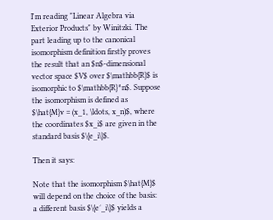I'm reading "Linear Algebra via Exterior Products" by Winitzki. The part leading up to the canonical isomorphism definition firstly proves the result that an $n$-dimensional vector space $V$ over $\mathbb{R}$ is isomorphic to $\mathbb{R}^n$. Suppose the isomorphism is defined as $\hat{M}v = (x_1, \ldots, x_n)$, where the coordinates $x_i$ are given in the standard basis $\{e_i\}$.

Then it says:

Note that the isomorphism $\hat{M}$ will depend on the choice of the basis: a different basis $\{e′_i\}$ yields a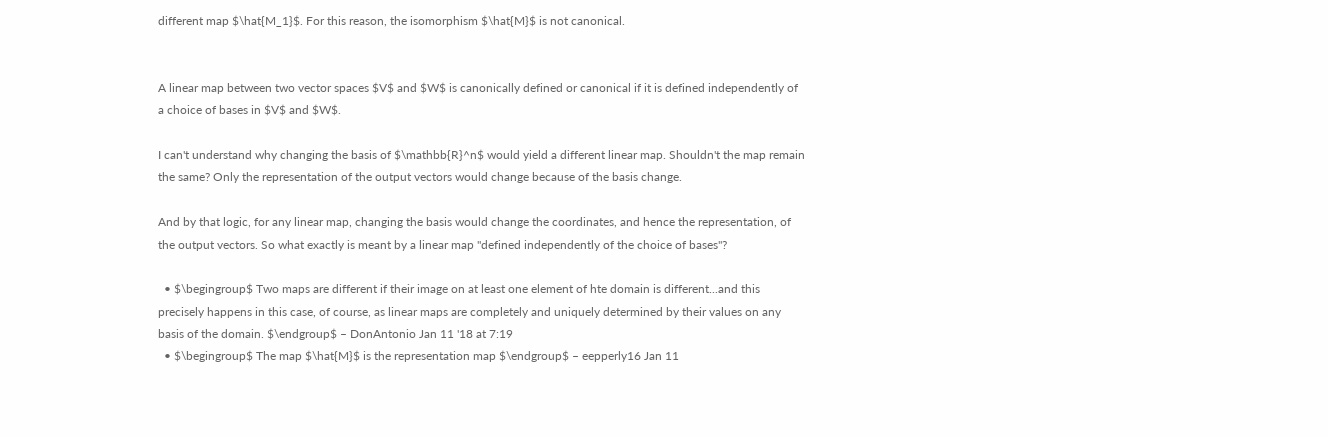different map $\hat{M_1}$. For this reason, the isomorphism $\hat{M}$ is not canonical.


A linear map between two vector spaces $V$ and $W$ is canonically defined or canonical if it is defined independently of a choice of bases in $V$ and $W$.

I can't understand why changing the basis of $\mathbb{R}^n$ would yield a different linear map. Shouldn't the map remain the same? Only the representation of the output vectors would change because of the basis change.

And by that logic, for any linear map, changing the basis would change the coordinates, and hence the representation, of the output vectors. So what exactly is meant by a linear map "defined independently of the choice of bases"?

  • $\begingroup$ Two maps are different if their image on at least one element of hte domain is different...and this precisely happens in this case, of course, as linear maps are completely and uniquely determined by their values on any basis of the domain. $\endgroup$ – DonAntonio Jan 11 '18 at 7:19
  • $\begingroup$ The map $\hat{M}$ is the representation map $\endgroup$ – eepperly16 Jan 11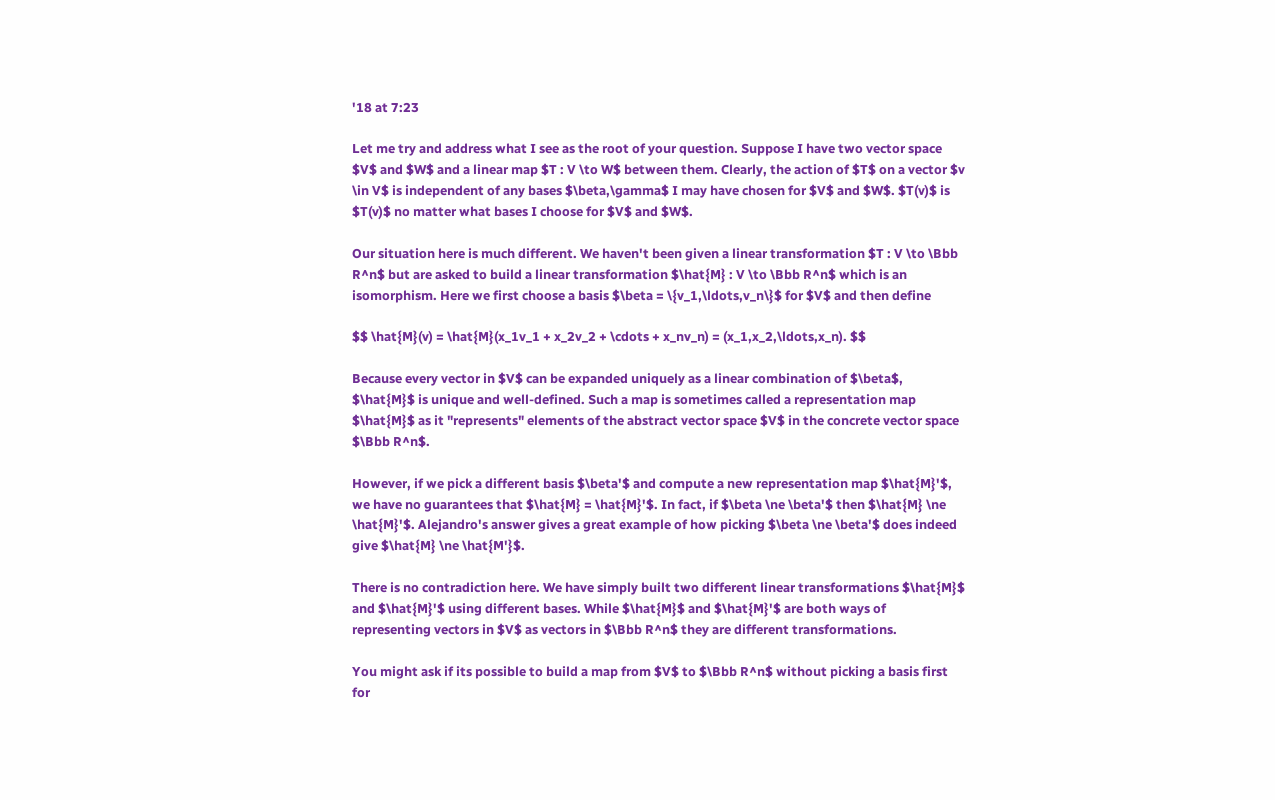'18 at 7:23

Let me try and address what I see as the root of your question. Suppose I have two vector space $V$ and $W$ and a linear map $T : V \to W$ between them. Clearly, the action of $T$ on a vector $v \in V$ is independent of any bases $\beta,\gamma$ I may have chosen for $V$ and $W$. $T(v)$ is $T(v)$ no matter what bases I choose for $V$ and $W$.

Our situation here is much different. We haven't been given a linear transformation $T : V \to \Bbb R^n$ but are asked to build a linear transformation $\hat{M} : V \to \Bbb R^n$ which is an isomorphism. Here we first choose a basis $\beta = \{v_1,\ldots,v_n\}$ for $V$ and then define

$$ \hat{M}(v) = \hat{M}(x_1v_1 + x_2v_2 + \cdots + x_nv_n) = (x_1,x_2,\ldots,x_n). $$

Because every vector in $V$ can be expanded uniquely as a linear combination of $\beta$, $\hat{M}$ is unique and well-defined. Such a map is sometimes called a representation map $\hat{M}$ as it "represents" elements of the abstract vector space $V$ in the concrete vector space $\Bbb R^n$.

However, if we pick a different basis $\beta'$ and compute a new representation map $\hat{M}'$, we have no guarantees that $\hat{M} = \hat{M}'$. In fact, if $\beta \ne \beta'$ then $\hat{M} \ne \hat{M}'$. Alejandro's answer gives a great example of how picking $\beta \ne \beta'$ does indeed give $\hat{M} \ne \hat{M'}$.

There is no contradiction here. We have simply built two different linear transformations $\hat{M}$ and $\hat{M}'$ using different bases. While $\hat{M}$ and $\hat{M}'$ are both ways of representing vectors in $V$ as vectors in $\Bbb R^n$ they are different transformations.

You might ask if its possible to build a map from $V$ to $\Bbb R^n$ without picking a basis first for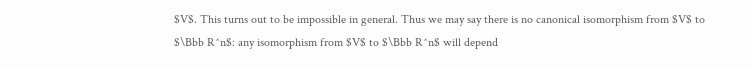$V$. This turns out to be impossible in general. Thus we may say there is no canonical isomorphism from $V$ to $\Bbb R^n$: any isomorphism from $V$ to $\Bbb R^n$ will depend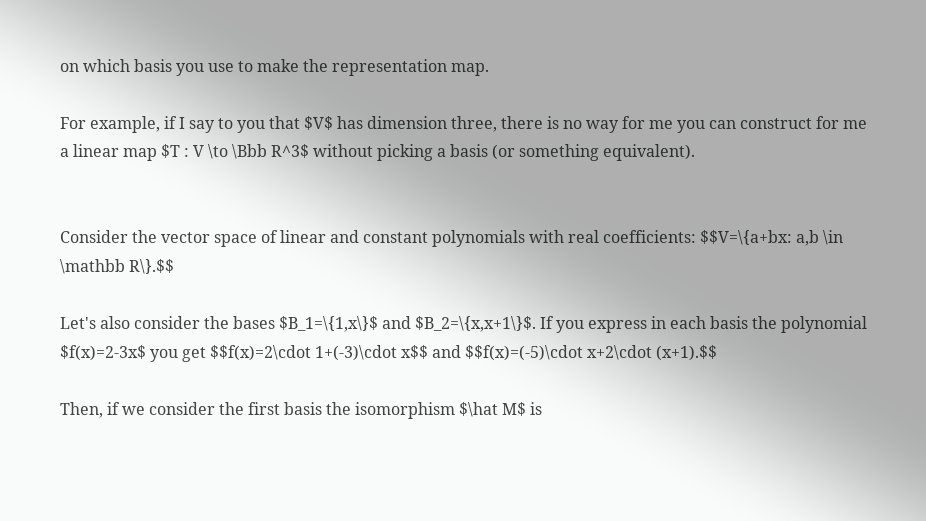on which basis you use to make the representation map.

For example, if I say to you that $V$ has dimension three, there is no way for me you can construct for me a linear map $T : V \to \Bbb R^3$ without picking a basis (or something equivalent).


Consider the vector space of linear and constant polynomials with real coefficients: $$V=\{a+bx: a,b \in \mathbb R\}.$$

Let's also consider the bases $B_1=\{1,x\}$ and $B_2=\{x,x+1\}$. If you express in each basis the polynomial $f(x)=2-3x$ you get $$f(x)=2\cdot 1+(-3)\cdot x$$ and $$f(x)=(-5)\cdot x+2\cdot (x+1).$$

Then, if we consider the first basis the isomorphism $\hat M$ is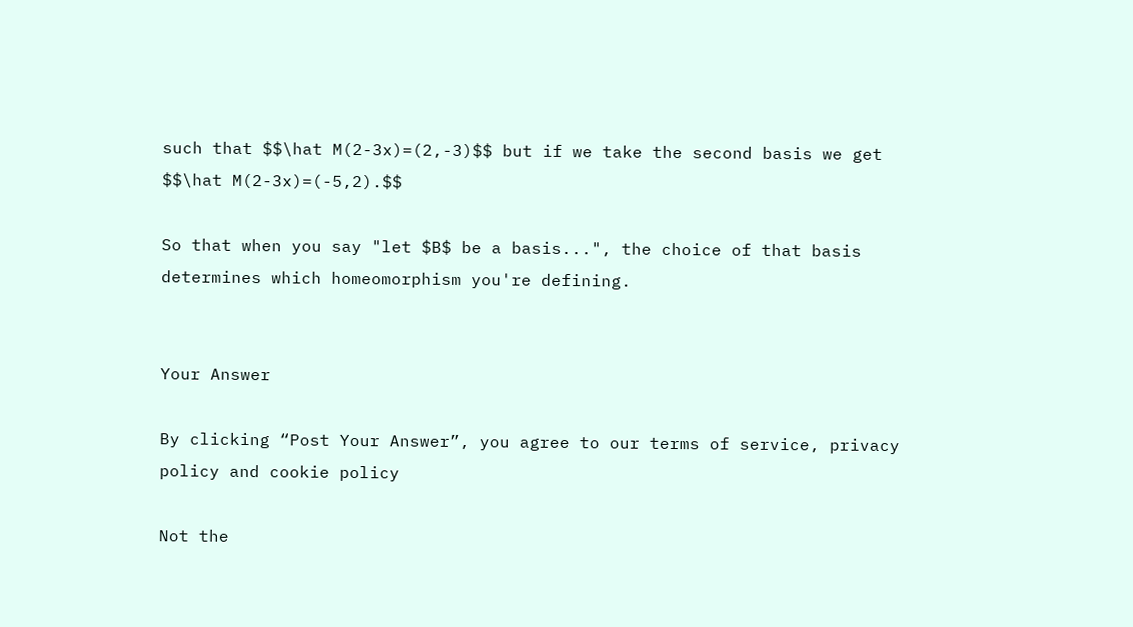such that $$\hat M(2-3x)=(2,-3)$$ but if we take the second basis we get $$\hat M(2-3x)=(-5,2).$$

So that when you say "let $B$ be a basis...", the choice of that basis determines which homeomorphism you're defining.


Your Answer

By clicking “Post Your Answer”, you agree to our terms of service, privacy policy and cookie policy

Not the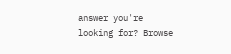answer you're looking for? Browse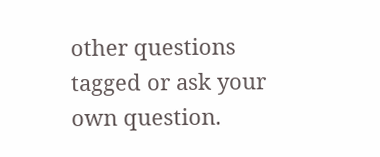other questions tagged or ask your own question.